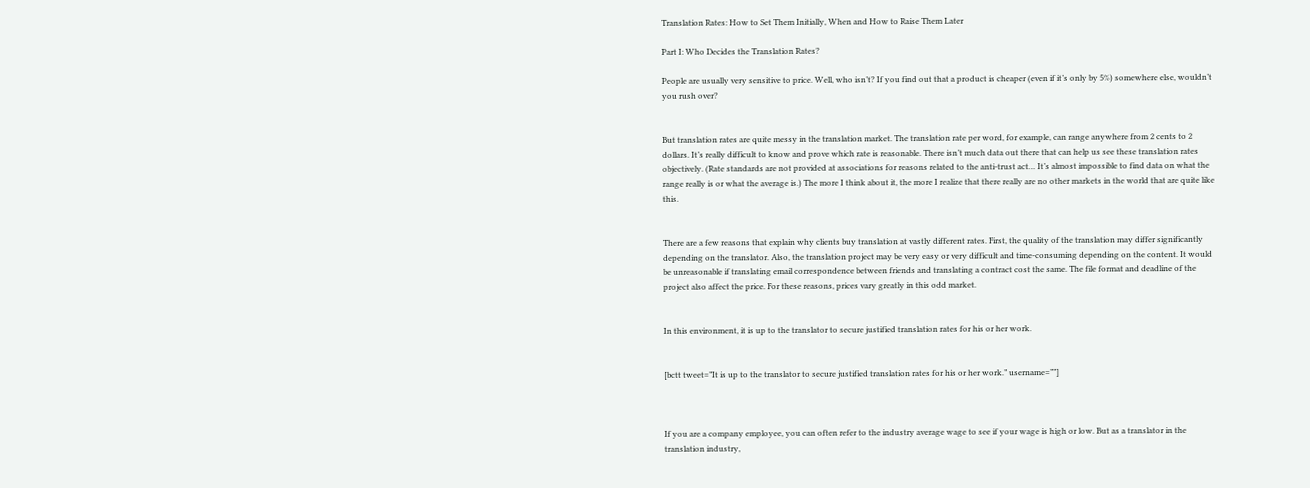Translation Rates: How to Set Them Initially, When and How to Raise Them Later

Part I: Who Decides the Translation Rates?

People are usually very sensitive to price. Well, who isn’t? If you find out that a product is cheaper (even if it’s only by 5%) somewhere else, wouldn’t you rush over?


But translation rates are quite messy in the translation market. The translation rate per word, for example, can range anywhere from 2 cents to 2 dollars. It’s really difficult to know and prove which rate is reasonable. There isn’t much data out there that can help us see these translation rates objectively. (Rate standards are not provided at associations for reasons related to the anti-trust act… It’s almost impossible to find data on what the range really is or what the average is.) The more I think about it, the more I realize that there really are no other markets in the world that are quite like this.


There are a few reasons that explain why clients buy translation at vastly different rates. First, the quality of the translation may differ significantly depending on the translator. Also, the translation project may be very easy or very difficult and time-consuming depending on the content. It would be unreasonable if translating email correspondence between friends and translating a contract cost the same. The file format and deadline of the project also affect the price. For these reasons, prices vary greatly in this odd market.


In this environment, it is up to the translator to secure justified translation rates for his or her work.


[bctt tweet=”It is up to the translator to secure justified translation rates for his or her work.” username=””]



If you are a company employee, you can often refer to the industry average wage to see if your wage is high or low. But as a translator in the translation industry,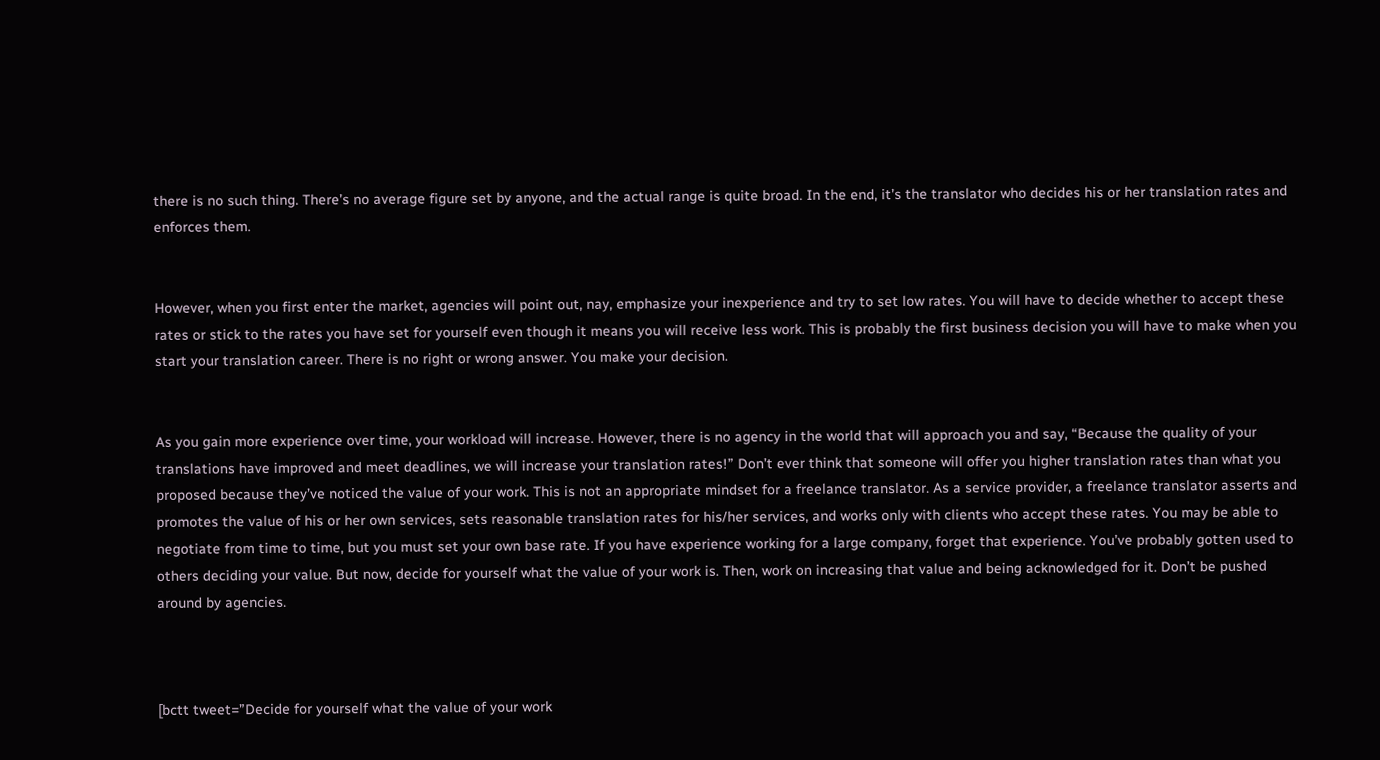there is no such thing. There’s no average figure set by anyone, and the actual range is quite broad. In the end, it’s the translator who decides his or her translation rates and enforces them.


However, when you first enter the market, agencies will point out, nay, emphasize your inexperience and try to set low rates. You will have to decide whether to accept these rates or stick to the rates you have set for yourself even though it means you will receive less work. This is probably the first business decision you will have to make when you start your translation career. There is no right or wrong answer. You make your decision.


As you gain more experience over time, your workload will increase. However, there is no agency in the world that will approach you and say, “Because the quality of your translations have improved and meet deadlines, we will increase your translation rates!” Don’t ever think that someone will offer you higher translation rates than what you proposed because they’ve noticed the value of your work. This is not an appropriate mindset for a freelance translator. As a service provider, a freelance translator asserts and promotes the value of his or her own services, sets reasonable translation rates for his/her services, and works only with clients who accept these rates. You may be able to negotiate from time to time, but you must set your own base rate. If you have experience working for a large company, forget that experience. You’ve probably gotten used to others deciding your value. But now, decide for yourself what the value of your work is. Then, work on increasing that value and being acknowledged for it. Don’t be pushed around by agencies.



[bctt tweet=”Decide for yourself what the value of your work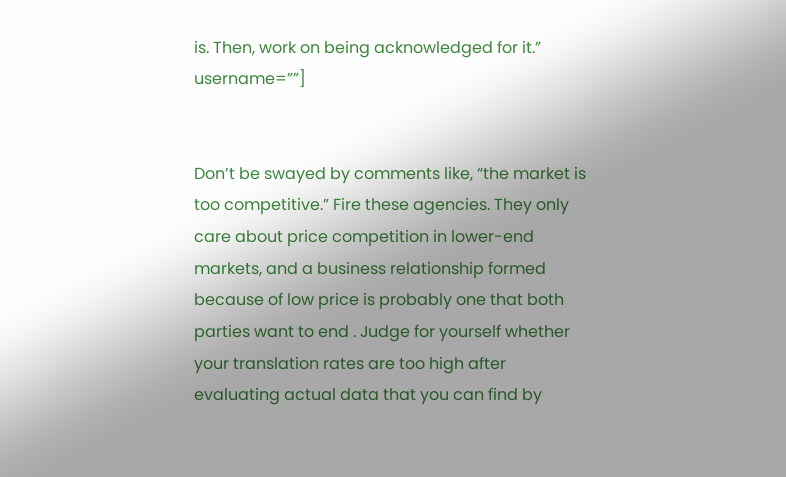is. Then, work on being acknowledged for it.” username=””]


Don’t be swayed by comments like, “the market is too competitive.” Fire these agencies. They only care about price competition in lower-end markets, and a business relationship formed because of low price is probably one that both parties want to end . Judge for yourself whether your translation rates are too high after evaluating actual data that you can find by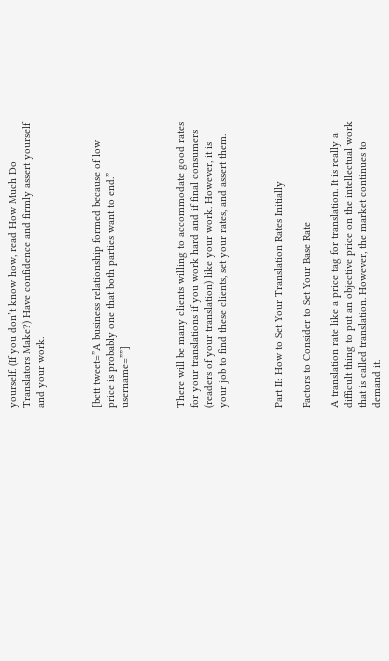yourself. (If you don’t know how, read How Much Do Translators Make?) Have confidence and firmly assert yourself and your work.



[bctt tweet=”A business relationship formed because of low price is probably one that both parties want to end.” username=””]



There will be many clients willing to accommodate good rates for your translations if you work hard and if final consumers (readers of your translation) like your work. However, it is your job to find these clients, set your rates, and assert them.



Part II: How to Set Your Translation Rates Initially

Factors to Consider to Set Your Base Rate

A translation rate like a price tag for translation. It is really a difficult thing to put an objective price on the intellectual work that is called translation. However, the market continues to demand it.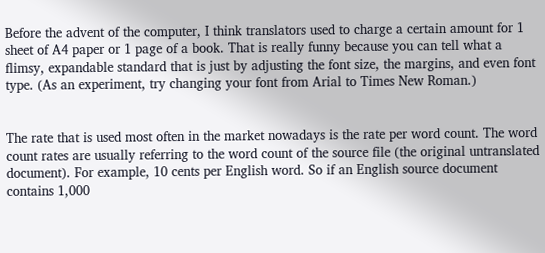Before the advent of the computer, I think translators used to charge a certain amount for 1 sheet of A4 paper or 1 page of a book. That is really funny because you can tell what a flimsy, expandable standard that is just by adjusting the font size, the margins, and even font type. (As an experiment, try changing your font from Arial to Times New Roman.)


The rate that is used most often in the market nowadays is the rate per word count. The word count rates are usually referring to the word count of the source file (the original untranslated document). For example, 10 cents per English word. So if an English source document contains 1,000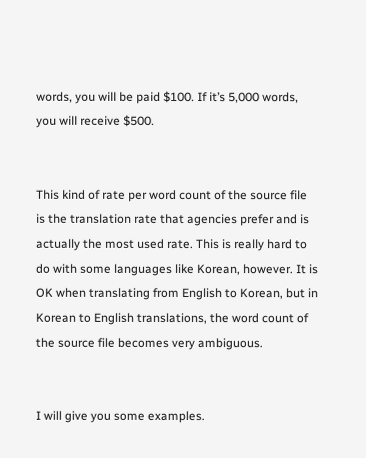words, you will be paid $100. If it’s 5,000 words, you will receive $500.


This kind of rate per word count of the source file is the translation rate that agencies prefer and is actually the most used rate. This is really hard to do with some languages like Korean, however. It is OK when translating from English to Korean, but in Korean to English translations, the word count of the source file becomes very ambiguous.


I will give you some examples.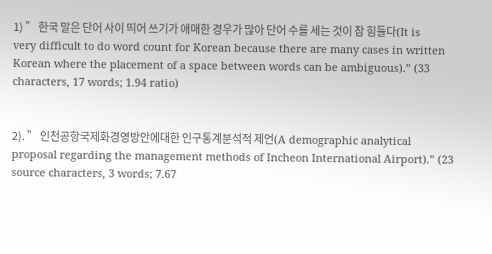1) ” 한국 말은 단어 사이 띄어 쓰기가 애매한 경우가 많아 단어 수를 세는 것이 참 힘들다(It is very difficult to do word count for Korean because there are many cases in written Korean where the placement of a space between words can be ambiguous).” (33 characters, 17 words; 1.94 ratio)


2). ” 인천공항국제화경영방안에대한 인구통계분석적 제언(A demographic analytical proposal regarding the management methods of Incheon International Airport).” (23 source characters, 3 words; 7.67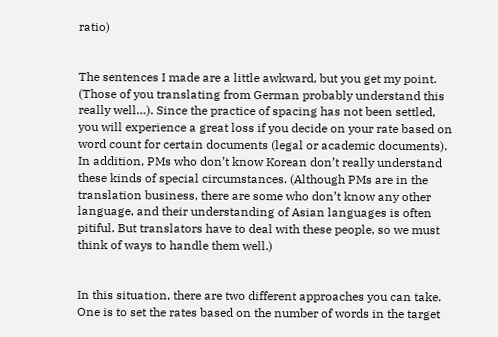ratio)


The sentences I made are a little awkward, but you get my point. (Those of you translating from German probably understand this really well…). Since the practice of spacing has not been settled, you will experience a great loss if you decide on your rate based on word count for certain documents (legal or academic documents). In addition, PMs who don’t know Korean don’t really understand these kinds of special circumstances. (Although PMs are in the translation business, there are some who don’t know any other language, and their understanding of Asian languages is often pitiful. But translators have to deal with these people, so we must think of ways to handle them well.)


In this situation, there are two different approaches you can take. One is to set the rates based on the number of words in the target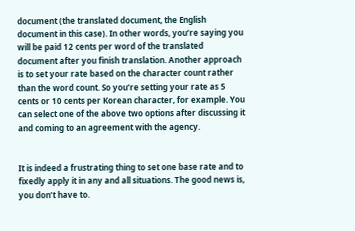document (the translated document, the English document in this case). In other words, you’re saying you will be paid 12 cents per word of the translated document after you finish translation. Another approach is to set your rate based on the character count rather than the word count. So you’re setting your rate as 5 cents or 10 cents per Korean character, for example. You can select one of the above two options after discussing it and coming to an agreement with the agency.


It is indeed a frustrating thing to set one base rate and to fixedly apply it in any and all situations. The good news is, you don’t have to.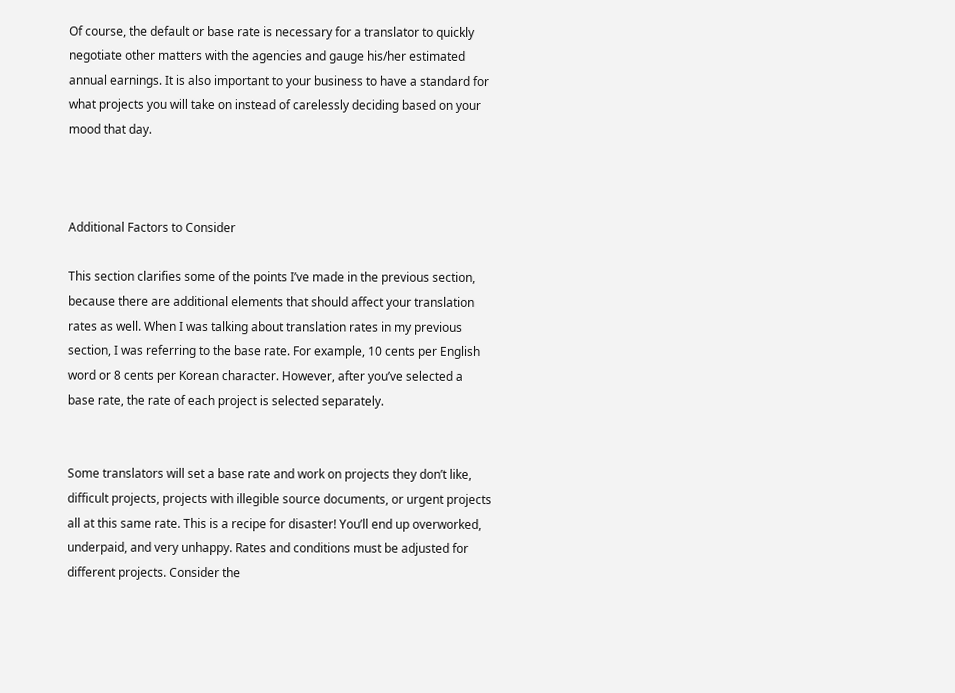Of course, the default or base rate is necessary for a translator to quickly negotiate other matters with the agencies and gauge his/her estimated annual earnings. It is also important to your business to have a standard for what projects you will take on instead of carelessly deciding based on your mood that day.



Additional Factors to Consider

This section clarifies some of the points I’ve made in the previous section, because there are additional elements that should affect your translation rates as well. When I was talking about translation rates in my previous section, I was referring to the base rate. For example, 10 cents per English word or 8 cents per Korean character. However, after you’ve selected a base rate, the rate of each project is selected separately.


Some translators will set a base rate and work on projects they don’t like, difficult projects, projects with illegible source documents, or urgent projects all at this same rate. This is a recipe for disaster! You’ll end up overworked, underpaid, and very unhappy. Rates and conditions must be adjusted for different projects. Consider the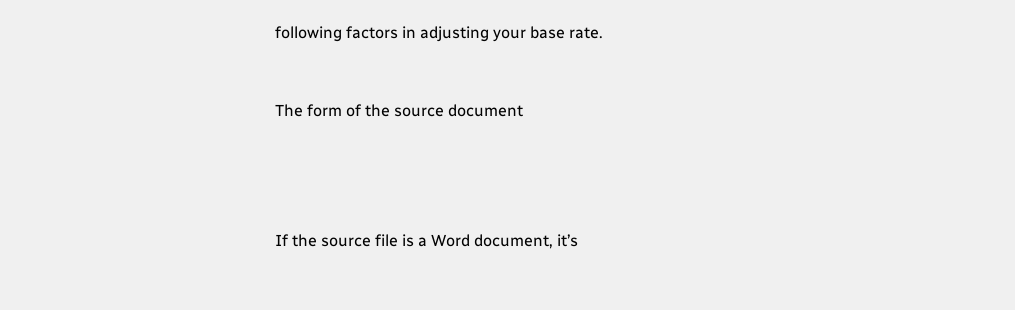following factors in adjusting your base rate.


The form of the source document




If the source file is a Word document, it’s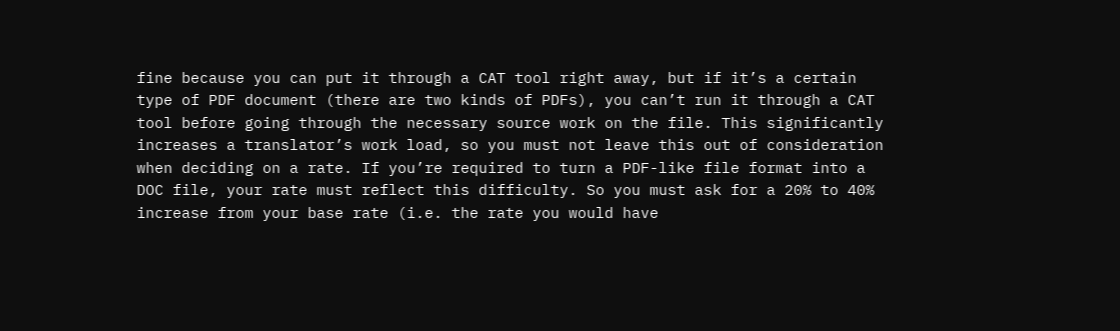fine because you can put it through a CAT tool right away, but if it’s a certain type of PDF document (there are two kinds of PDFs), you can’t run it through a CAT tool before going through the necessary source work on the file. This significantly increases a translator’s work load, so you must not leave this out of consideration when deciding on a rate. If you’re required to turn a PDF-like file format into a DOC file, your rate must reflect this difficulty. So you must ask for a 20% to 40% increase from your base rate (i.e. the rate you would have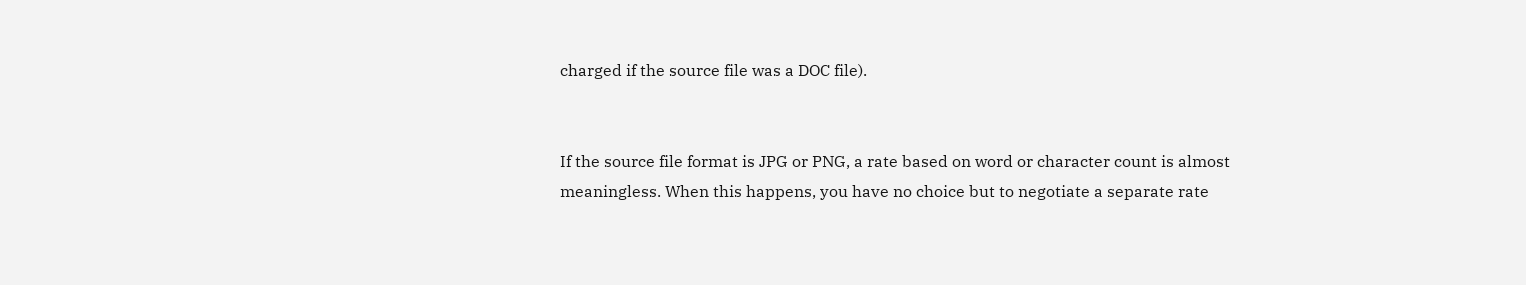charged if the source file was a DOC file).


If the source file format is JPG or PNG, a rate based on word or character count is almost meaningless. When this happens, you have no choice but to negotiate a separate rate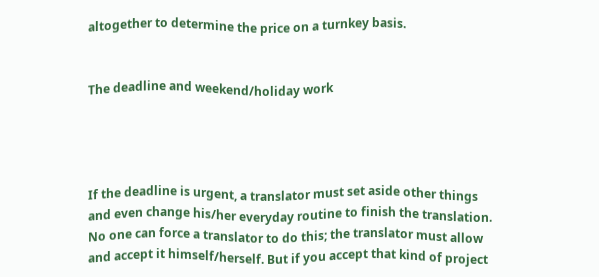altogether to determine the price on a turnkey basis.


The deadline and weekend/holiday work




If the deadline is urgent, a translator must set aside other things and even change his/her everyday routine to finish the translation. No one can force a translator to do this; the translator must allow and accept it himself/herself. But if you accept that kind of project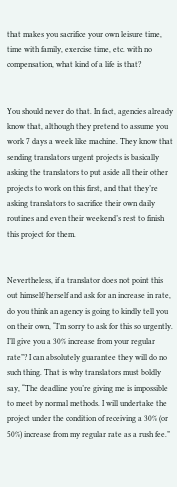that makes you sacrifice your own leisure time, time with family, exercise time, etc. with no compensation, what kind of a life is that?


You should never do that. In fact, agencies already know that, although they pretend to assume you work 7 days a week like machine. They know that sending translators urgent projects is basically asking the translators to put aside all their other projects to work on this first, and that they’re asking translators to sacrifice their own daily routines and even their weekend’s rest to finish this project for them.


Nevertheless, if a translator does not point this out himself/herself and ask for an increase in rate, do you think an agency is going to kindly tell you on their own, “I’m sorry to ask for this so urgently. I’ll give you a 30% increase from your regular rate”? I can absolutely guarantee they will do no such thing. That is why translators must boldly say, “The deadline you’re giving me is impossible to meet by normal methods. I will undertake the project under the condition of receiving a 30% (or 50%) increase from my regular rate as a rush fee.”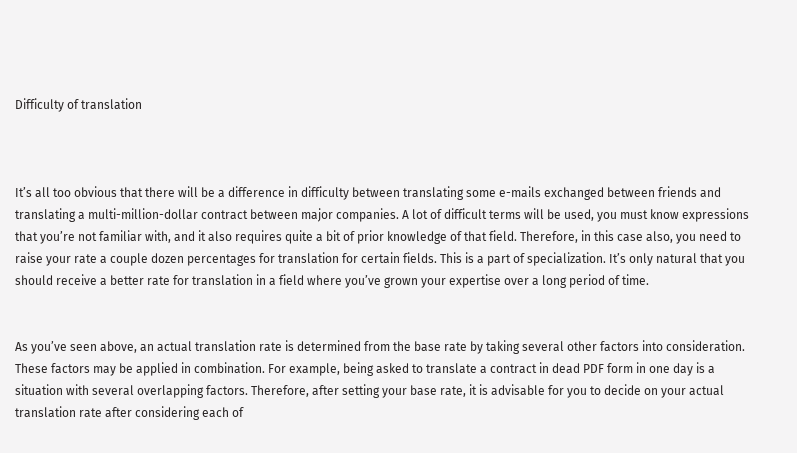Difficulty of translation



It’s all too obvious that there will be a difference in difficulty between translating some e-mails exchanged between friends and translating a multi-million-dollar contract between major companies. A lot of difficult terms will be used, you must know expressions that you’re not familiar with, and it also requires quite a bit of prior knowledge of that field. Therefore, in this case also, you need to raise your rate a couple dozen percentages for translation for certain fields. This is a part of specialization. It’s only natural that you should receive a better rate for translation in a field where you’ve grown your expertise over a long period of time.


As you’ve seen above, an actual translation rate is determined from the base rate by taking several other factors into consideration. These factors may be applied in combination. For example, being asked to translate a contract in dead PDF form in one day is a situation with several overlapping factors. Therefore, after setting your base rate, it is advisable for you to decide on your actual translation rate after considering each of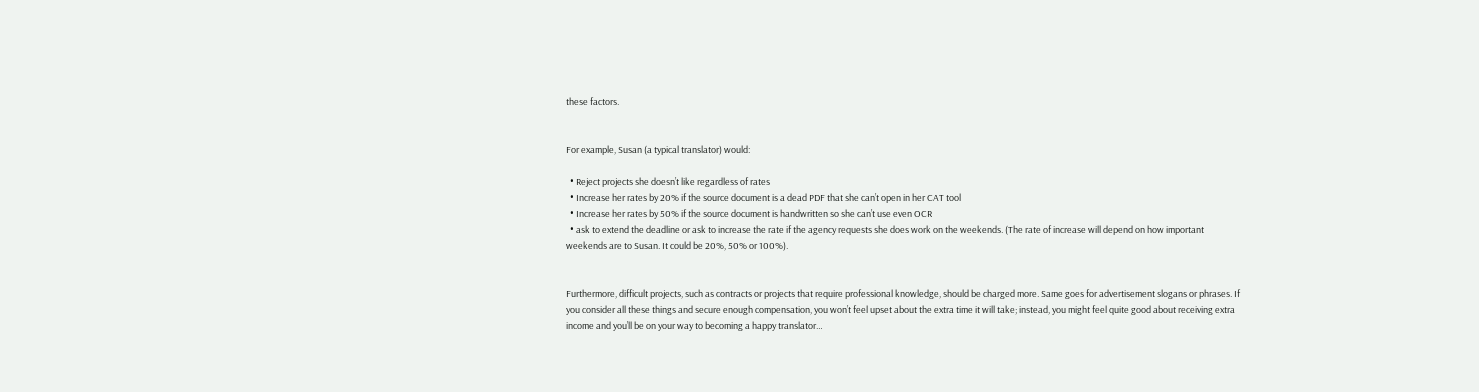these factors.


For example, Susan (a typical translator) would:

  • Reject projects she doesn’t like regardless of rates
  • Increase her rates by 20% if the source document is a dead PDF that she can’t open in her CAT tool
  • Increase her rates by 50% if the source document is handwritten so she can’t use even OCR
  • ask to extend the deadline or ask to increase the rate if the agency requests she does work on the weekends. (The rate of increase will depend on how important weekends are to Susan. It could be 20%, 50% or 100%).


Furthermore, difficult projects, such as contracts or projects that require professional knowledge, should be charged more. Same goes for advertisement slogans or phrases. If you consider all these things and secure enough compensation, you won’t feel upset about the extra time it will take; instead, you might feel quite good about receiving extra income and you’ll be on your way to becoming a happy translator…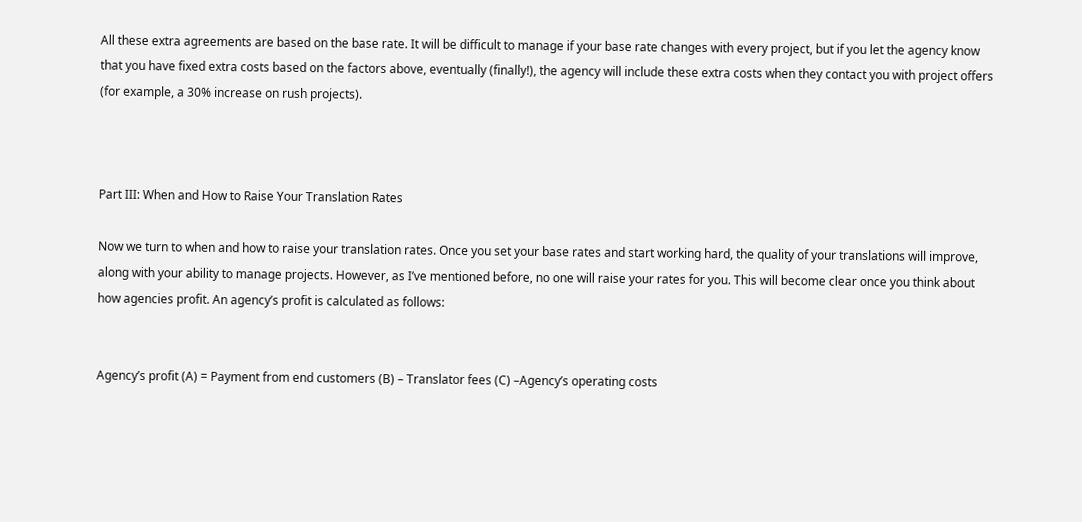All these extra agreements are based on the base rate. It will be difficult to manage if your base rate changes with every project, but if you let the agency know that you have fixed extra costs based on the factors above, eventually (finally!), the agency will include these extra costs when they contact you with project offers (for example, a 30% increase on rush projects).



Part III: When and How to Raise Your Translation Rates

Now we turn to when and how to raise your translation rates. Once you set your base rates and start working hard, the quality of your translations will improve, along with your ability to manage projects. However, as I’ve mentioned before, no one will raise your rates for you. This will become clear once you think about how agencies profit. An agency’s profit is calculated as follows:


Agency’s profit (A) = Payment from end customers (B) – Translator fees (C) –Agency’s operating costs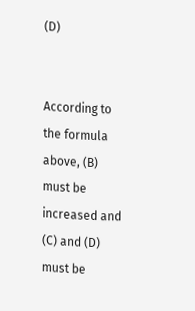(D)


According to the formula above, (B) must be increased and (C) and (D) must be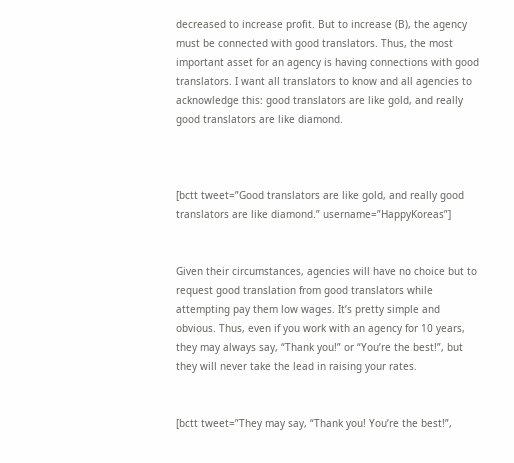decreased to increase profit. But to increase (B), the agency must be connected with good translators. Thus, the most important asset for an agency is having connections with good translators. I want all translators to know and all agencies to acknowledge this: good translators are like gold, and really good translators are like diamond.



[bctt tweet=”Good translators are like gold, and really good translators are like diamond.” username=”HappyKoreas”]


Given their circumstances, agencies will have no choice but to request good translation from good translators while attempting pay them low wages. It’s pretty simple and obvious. Thus, even if you work with an agency for 10 years, they may always say, “Thank you!” or “You’re the best!”, but they will never take the lead in raising your rates.


[bctt tweet=”They may say, “Thank you! You’re the best!”,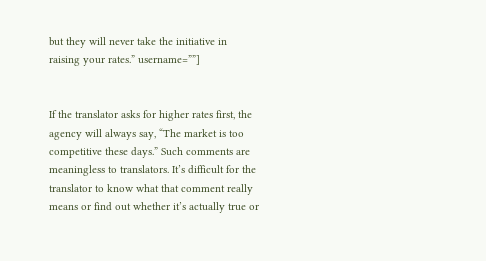but they will never take the initiative in raising your rates.” username=””]


If the translator asks for higher rates first, the agency will always say, “The market is too competitive these days.” Such comments are meaningless to translators. It’s difficult for the translator to know what that comment really means or find out whether it’s actually true or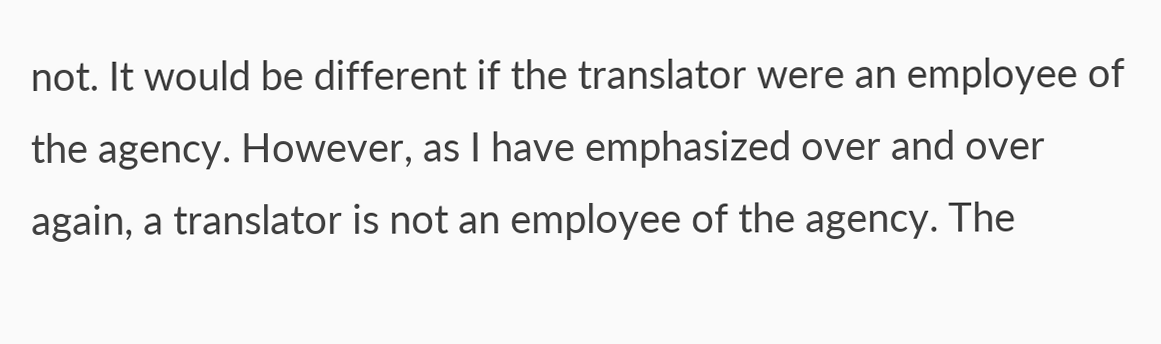not. It would be different if the translator were an employee of the agency. However, as I have emphasized over and over again, a translator is not an employee of the agency. The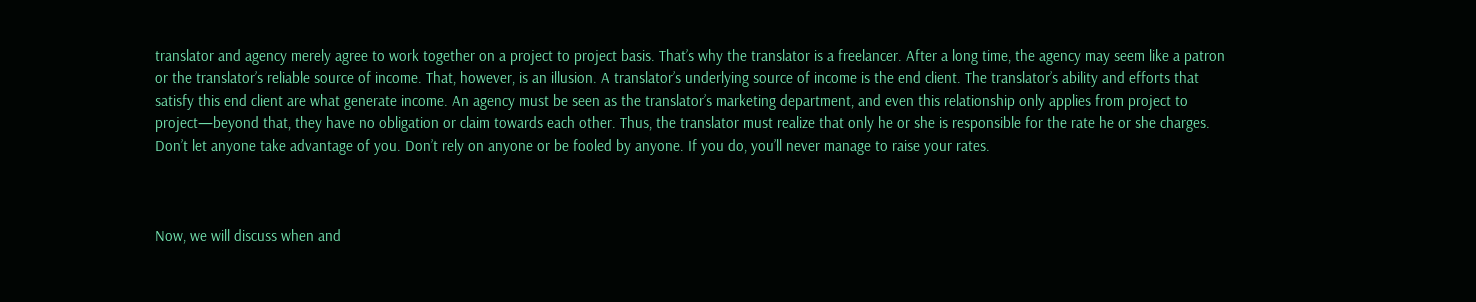translator and agency merely agree to work together on a project to project basis. That’s why the translator is a freelancer. After a long time, the agency may seem like a patron or the translator’s reliable source of income. That, however, is an illusion. A translator’s underlying source of income is the end client. The translator’s ability and efforts that satisfy this end client are what generate income. An agency must be seen as the translator’s marketing department, and even this relationship only applies from project to project—beyond that, they have no obligation or claim towards each other. Thus, the translator must realize that only he or she is responsible for the rate he or she charges. Don’t let anyone take advantage of you. Don’t rely on anyone or be fooled by anyone. If you do, you’ll never manage to raise your rates.



Now, we will discuss when and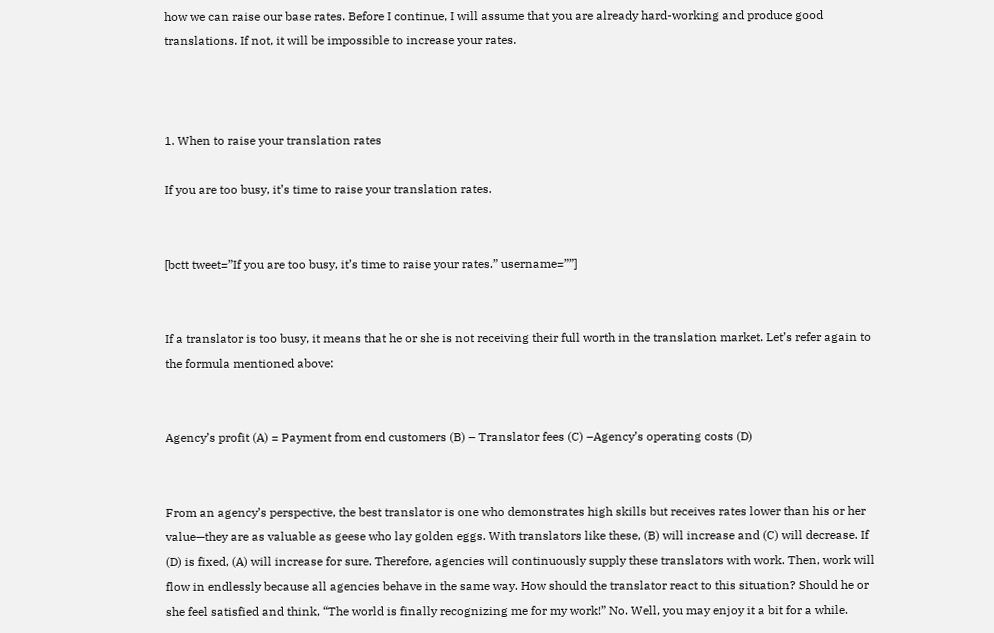how we can raise our base rates. Before I continue, I will assume that you are already hard-working and produce good translations. If not, it will be impossible to increase your rates.



1. When to raise your translation rates

If you are too busy, it’s time to raise your translation rates.


[bctt tweet=”If you are too busy, it’s time to raise your rates.” username=””]


If a translator is too busy, it means that he or she is not receiving their full worth in the translation market. Let’s refer again to the formula mentioned above:


Agency’s profit (A) = Payment from end customers (B) – Translator fees (C) –Agency’s operating costs (D)


From an agency’s perspective, the best translator is one who demonstrates high skills but receives rates lower than his or her value—they are as valuable as geese who lay golden eggs. With translators like these, (B) will increase and (C) will decrease. If (D) is fixed, (A) will increase for sure. Therefore, agencies will continuously supply these translators with work. Then, work will flow in endlessly because all agencies behave in the same way. How should the translator react to this situation? Should he or she feel satisfied and think, “The world is finally recognizing me for my work!” No. Well, you may enjoy it a bit for a while.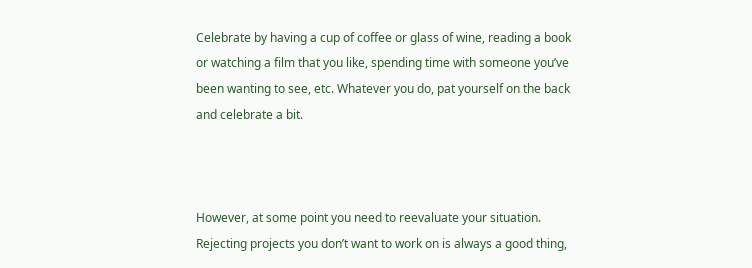Celebrate by having a cup of coffee or glass of wine, reading a book or watching a film that you like, spending time with someone you’ve been wanting to see, etc. Whatever you do, pat yourself on the back and celebrate a bit.



However, at some point you need to reevaluate your situation. Rejecting projects you don’t want to work on is always a good thing,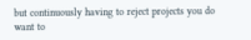but continuously having to reject projects you do want to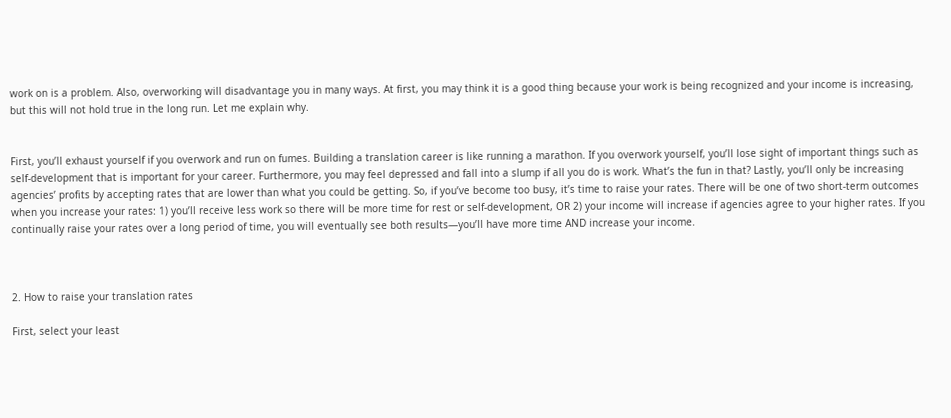work on is a problem. Also, overworking will disadvantage you in many ways. At first, you may think it is a good thing because your work is being recognized and your income is increasing, but this will not hold true in the long run. Let me explain why.


First, you’ll exhaust yourself if you overwork and run on fumes. Building a translation career is like running a marathon. If you overwork yourself, you’ll lose sight of important things such as self-development that is important for your career. Furthermore, you may feel depressed and fall into a slump if all you do is work. What’s the fun in that? Lastly, you’ll only be increasing agencies’ profits by accepting rates that are lower than what you could be getting. So, if you’ve become too busy, it’s time to raise your rates. There will be one of two short-term outcomes when you increase your rates: 1) you’ll receive less work so there will be more time for rest or self-development, OR 2) your income will increase if agencies agree to your higher rates. If you continually raise your rates over a long period of time, you will eventually see both results—you’ll have more time AND increase your income.



2. How to raise your translation rates

First, select your least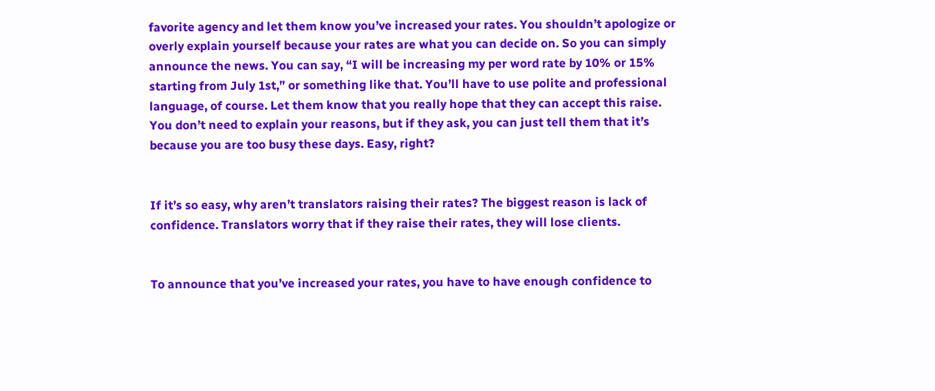favorite agency and let them know you’ve increased your rates. You shouldn’t apologize or overly explain yourself because your rates are what you can decide on. So you can simply announce the news. You can say, “I will be increasing my per word rate by 10% or 15% starting from July 1st,” or something like that. You’ll have to use polite and professional language, of course. Let them know that you really hope that they can accept this raise. You don’t need to explain your reasons, but if they ask, you can just tell them that it’s because you are too busy these days. Easy, right?


If it’s so easy, why aren’t translators raising their rates? The biggest reason is lack of confidence. Translators worry that if they raise their rates, they will lose clients.


To announce that you’ve increased your rates, you have to have enough confidence to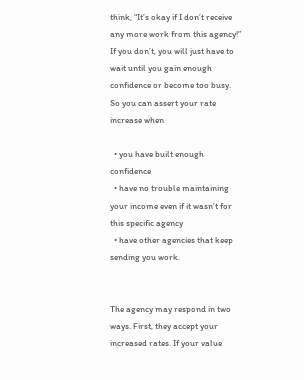think, “It’s okay if I don’t receive any more work from this agency!” If you don’t, you will just have to wait until you gain enough confidence or become too busy. So you can assert your rate increase when

  • you have built enough confidence
  • have no trouble maintaining your income even if it wasn’t for this specific agency
  • have other agencies that keep sending you work.


The agency may respond in two ways. First, they accept your increased rates. If your value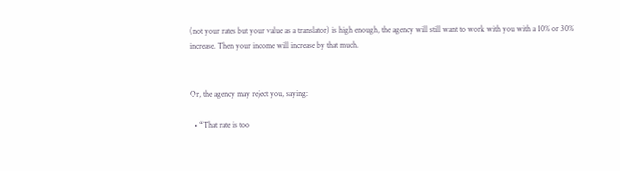(not your rates but your value as a translator) is high enough, the agency will still want to work with you with a 10% or 30% increase. Then your income will increase by that much.


Or, the agency may reject you, saying:

  • “That rate is too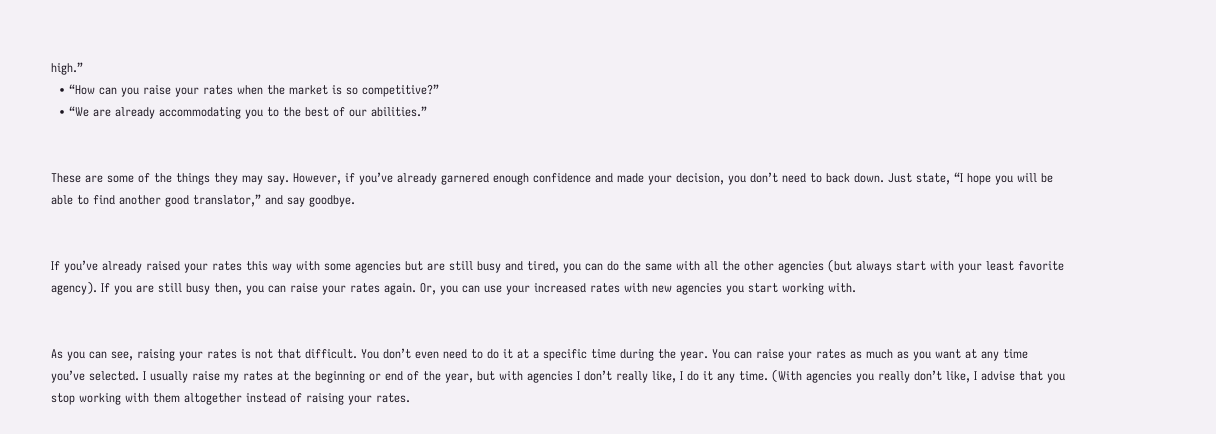high.”
  • “How can you raise your rates when the market is so competitive?”
  • “We are already accommodating you to the best of our abilities.”


These are some of the things they may say. However, if you’ve already garnered enough confidence and made your decision, you don’t need to back down. Just state, “I hope you will be able to find another good translator,” and say goodbye.


If you’ve already raised your rates this way with some agencies but are still busy and tired, you can do the same with all the other agencies (but always start with your least favorite agency). If you are still busy then, you can raise your rates again. Or, you can use your increased rates with new agencies you start working with.


As you can see, raising your rates is not that difficult. You don’t even need to do it at a specific time during the year. You can raise your rates as much as you want at any time you’ve selected. I usually raise my rates at the beginning or end of the year, but with agencies I don’t really like, I do it any time. (With agencies you really don’t like, I advise that you stop working with them altogether instead of raising your rates.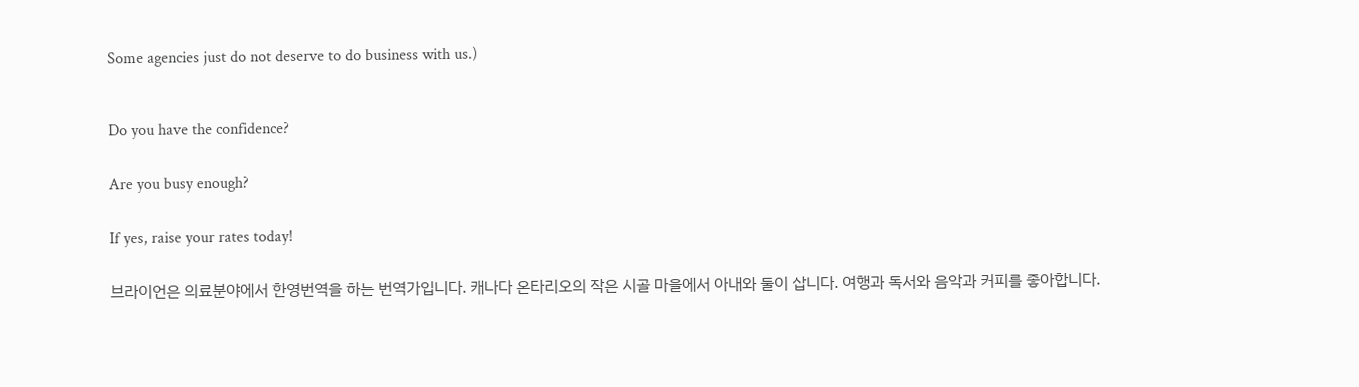Some agencies just do not deserve to do business with us.)



Do you have the confidence?


Are you busy enough?


If yes, raise your rates today!


브라이언은 의료분야에서 한영번역을 하는 번역가입니다. 캐나다 온타리오의 작은 시골 마을에서 아내와 둘이 삽니다. 여행과 독서와 음악과 커피를 좋아합니다.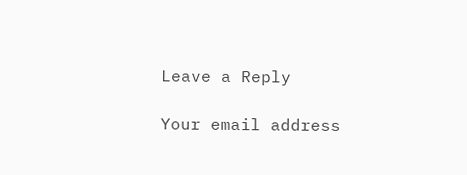Leave a Reply

Your email address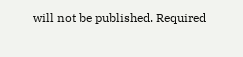will not be published. Required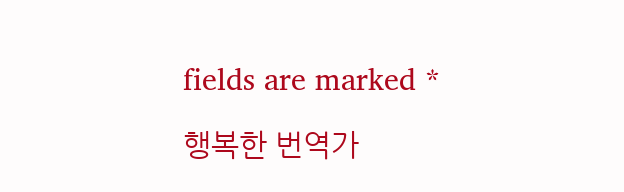fields are marked *

행복한 번역가